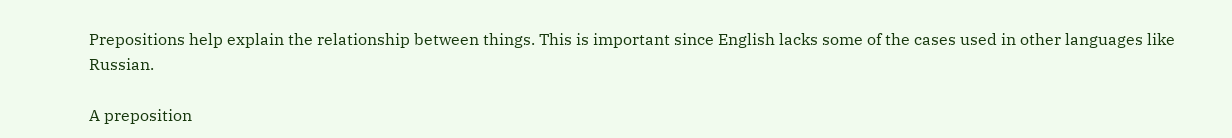Prepositions help explain the relationship between things. This is important since English lacks some of the cases used in other languages like Russian.

A preposition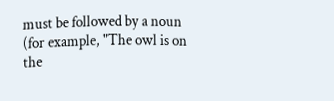must be followed by a noun (for example, "The owl is on the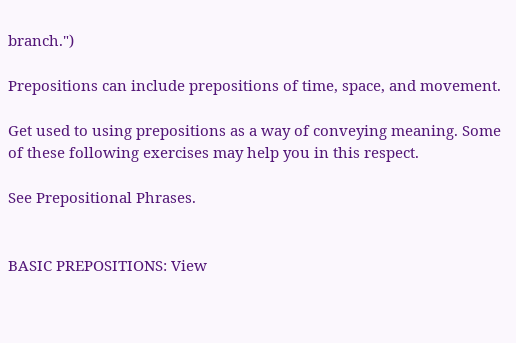branch.")

Prepositions can include prepositions of time, space, and movement.

Get used to using prepositions as a way of conveying meaning. Some of these following exercises may help you in this respect.

See Prepositional Phrases.


BASIC PREPOSITIONS: View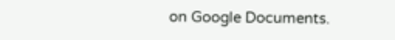on Google Documents.